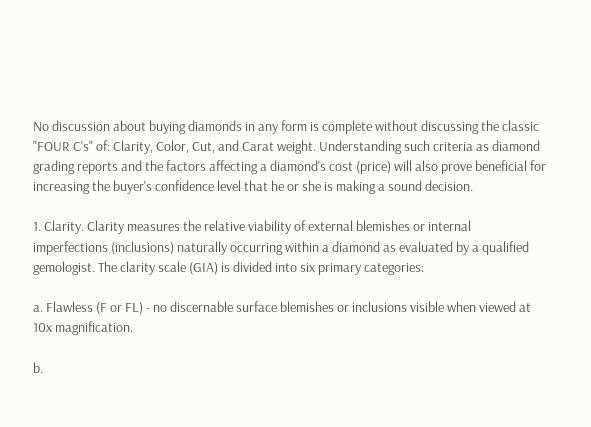No discussion about buying diamonds in any form is complete without discussing the classic "FOUR C's" of: Clarity, Color, Cut, and Carat weight. Understanding such criteria as diamond grading reports and the factors affecting a diamond's cost (price) will also prove beneficial for increasing the buyer's confidence level that he or she is making a sound decision.

1. Clarity. Clarity measures the relative viability of external blemishes or internal imperfections (inclusions) naturally occurring within a diamond as evaluated by a qualified gemologist. The clarity scale (GIA) is divided into six primary categories:

a. Flawless (F or FL) - no discernable surface blemishes or inclusions visible when viewed at 10x magnification.

b.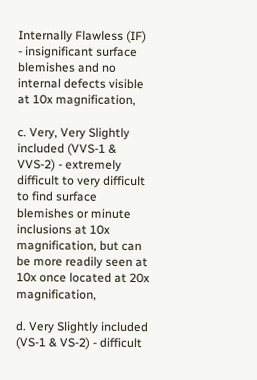Internally Flawless (IF) - insignificant surface blemishes and no internal defects visible at 10x magnification,

c. Very, Very Slightly included (VVS-1 & VVS-2) - extremely difficult to very difficult to find surface blemishes or minute inclusions at 10x magnification, but can be more readily seen at 10x once located at 20x magnification,

d. Very Slightly included (VS-1 & VS-2) - difficult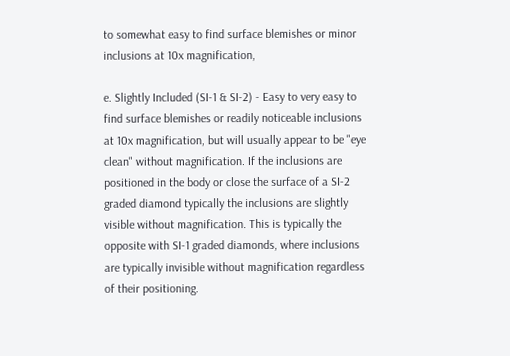to somewhat easy to find surface blemishes or minor inclusions at 10x magnification,

e. Slightly Included (SI-1 & SI-2) - Easy to very easy to find surface blemishes or readily noticeable inclusions at 10x magnification, but will usually appear to be "eye clean" without magnification. If the inclusions are positioned in the body or close the surface of a SI-2 graded diamond typically the inclusions are slightly visible without magnification. This is typically the opposite with SI-1 graded diamonds, where inclusions are typically invisible without magnification regardless of their positioning.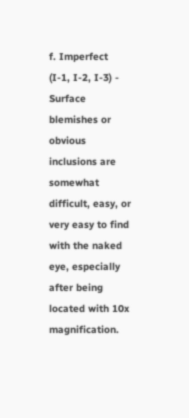f. Imperfect (I-1, I-2, I-3) - Surface blemishes or obvious inclusions are somewhat difficult, easy, or very easy to find with the naked eye, especially after being located with 10x magnification.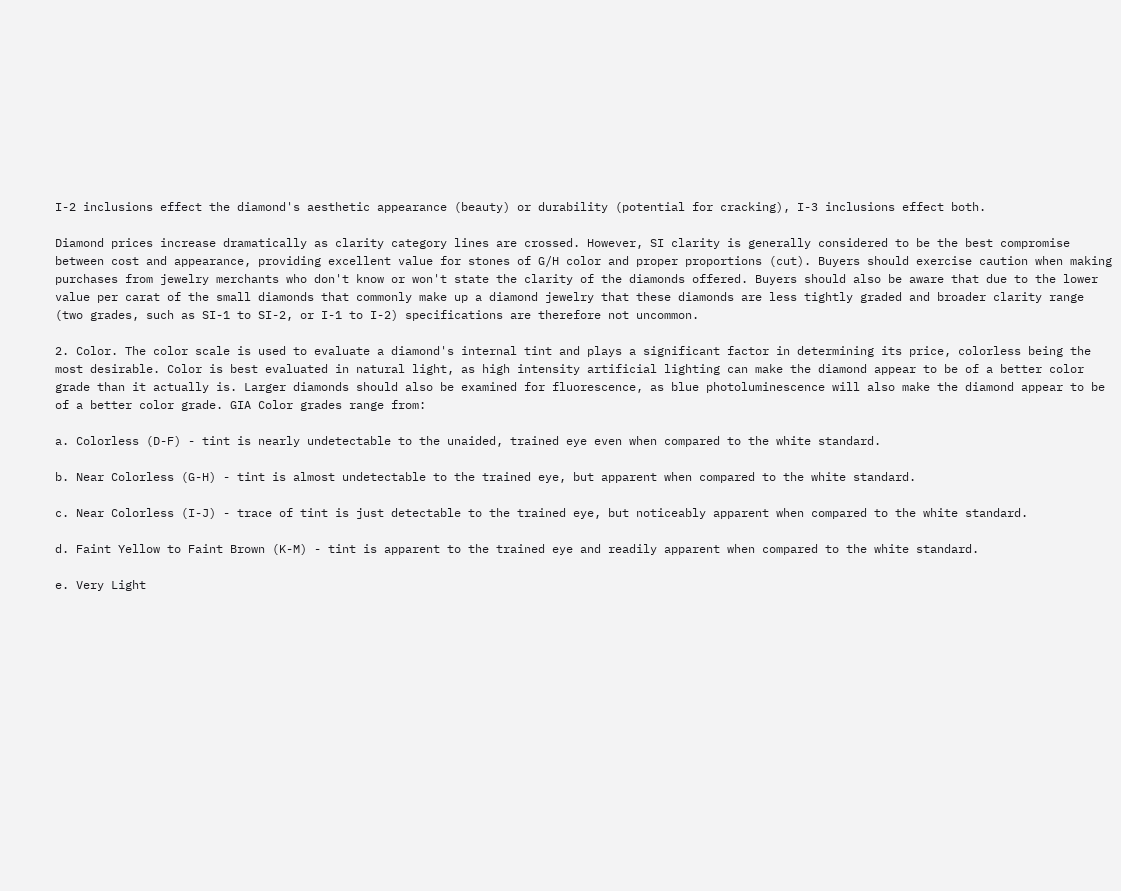I-2 inclusions effect the diamond's aesthetic appearance (beauty) or durability (potential for cracking), I-3 inclusions effect both.

Diamond prices increase dramatically as clarity category lines are crossed. However, SI clarity is generally considered to be the best compromise between cost and appearance, providing excellent value for stones of G/H color and proper proportions (cut). Buyers should exercise caution when making purchases from jewelry merchants who don't know or won't state the clarity of the diamonds offered. Buyers should also be aware that due to the lower value per carat of the small diamonds that commonly make up a diamond jewelry that these diamonds are less tightly graded and broader clarity range (two grades, such as SI-1 to SI-2, or I-1 to I-2) specifications are therefore not uncommon.

2. Color. The color scale is used to evaluate a diamond's internal tint and plays a significant factor in determining its price, colorless being the most desirable. Color is best evaluated in natural light, as high intensity artificial lighting can make the diamond appear to be of a better color grade than it actually is. Larger diamonds should also be examined for fluorescence, as blue photoluminescence will also make the diamond appear to be of a better color grade. GIA Color grades range from:

a. Colorless (D-F) - tint is nearly undetectable to the unaided, trained eye even when compared to the white standard.

b. Near Colorless (G-H) - tint is almost undetectable to the trained eye, but apparent when compared to the white standard.

c. Near Colorless (I-J) - trace of tint is just detectable to the trained eye, but noticeably apparent when compared to the white standard.

d. Faint Yellow to Faint Brown (K-M) - tint is apparent to the trained eye and readily apparent when compared to the white standard.

e. Very Light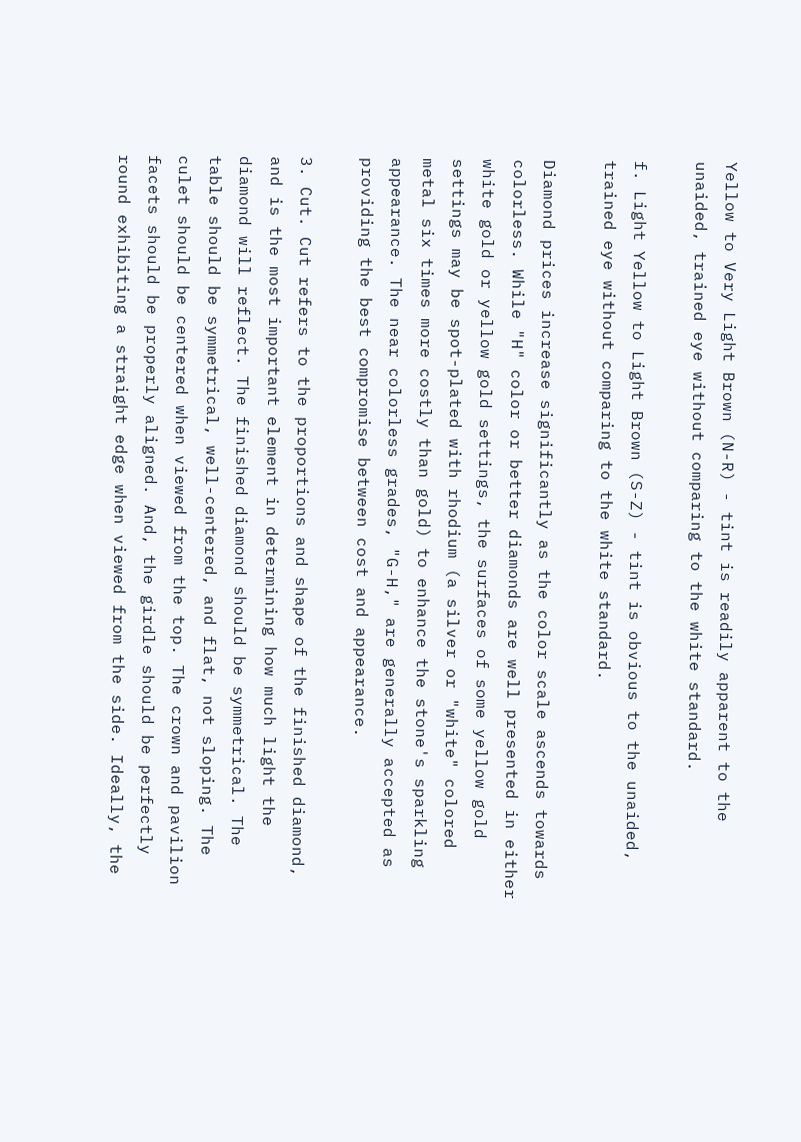Yellow to Very Light Brown (N-R) - tint is readily apparent to the unaided, trained eye without comparing to the white standard.

f. Light Yellow to Light Brown (S-Z) - tint is obvious to the unaided, trained eye without comparing to the white standard.

Diamond prices increase significantly as the color scale ascends towards colorless. While "H" color or better diamonds are well presented in either white gold or yellow gold settings, the surfaces of some yellow gold settings may be spot-plated with rhodium (a silver or "white" colored metal six times more costly than gold) to enhance the stone's sparkling appearance. The near colorless grades, "G-H," are generally accepted as providing the best compromise between cost and appearance.

3. Cut. Cut refers to the proportions and shape of the finished diamond, and is the most important element in determining how much light the diamond will reflect. The finished diamond should be symmetrical. The table should be symmetrical, well-centered, and flat, not sloping. The culet should be centered when viewed from the top. The crown and pavilion facets should be properly aligned. And, the girdle should be perfectly round exhibiting a straight edge when viewed from the side. Ideally, the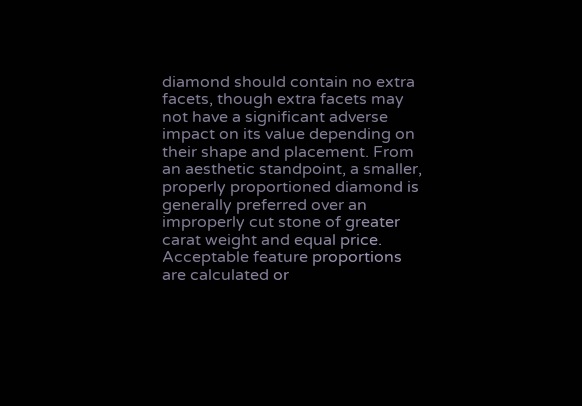diamond should contain no extra facets, though extra facets may not have a significant adverse impact on its value depending on their shape and placement. From an aesthetic standpoint, a smaller, properly proportioned diamond is generally preferred over an improperly cut stone of greater carat weight and equal price. Acceptable feature proportions are calculated or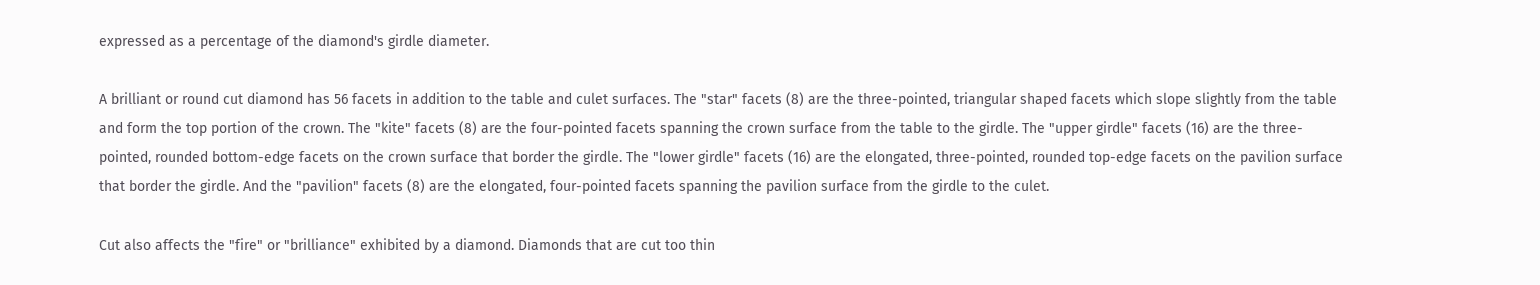expressed as a percentage of the diamond's girdle diameter.

A brilliant or round cut diamond has 56 facets in addition to the table and culet surfaces. The "star" facets (8) are the three-pointed, triangular shaped facets which slope slightly from the table and form the top portion of the crown. The "kite" facets (8) are the four-pointed facets spanning the crown surface from the table to the girdle. The "upper girdle" facets (16) are the three-pointed, rounded bottom-edge facets on the crown surface that border the girdle. The "lower girdle" facets (16) are the elongated, three-pointed, rounded top-edge facets on the pavilion surface that border the girdle. And the "pavilion" facets (8) are the elongated, four-pointed facets spanning the pavilion surface from the girdle to the culet.

Cut also affects the "fire" or "brilliance" exhibited by a diamond. Diamonds that are cut too thin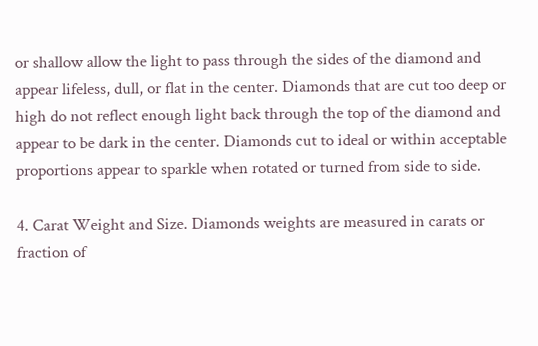or shallow allow the light to pass through the sides of the diamond and appear lifeless, dull, or flat in the center. Diamonds that are cut too deep or high do not reflect enough light back through the top of the diamond and appear to be dark in the center. Diamonds cut to ideal or within acceptable proportions appear to sparkle when rotated or turned from side to side.

4. Carat Weight and Size. Diamonds weights are measured in carats or fraction of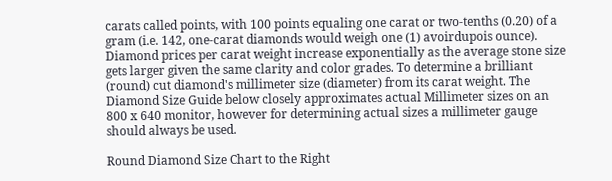carats called points, with 100 points equaling one carat or two-tenths (0.20) of a gram (i.e. 142, one-carat diamonds would weigh one (1) avoirdupois ounce). Diamond prices per carat weight increase exponentially as the average stone size gets larger given the same clarity and color grades. To determine a brilliant (round) cut diamond's millimeter size (diameter) from its carat weight. The Diamond Size Guide below closely approximates actual Millimeter sizes on an 800 x 640 monitor, however for determining actual sizes a millimeter gauge should always be used.

Round Diamond Size Chart to the Right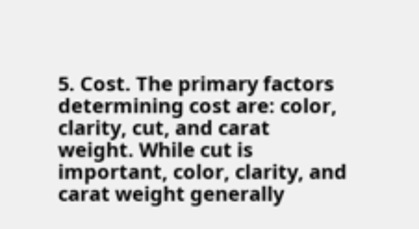5. Cost. The primary factors determining cost are: color, clarity, cut, and carat weight. While cut is important, color, clarity, and carat weight generally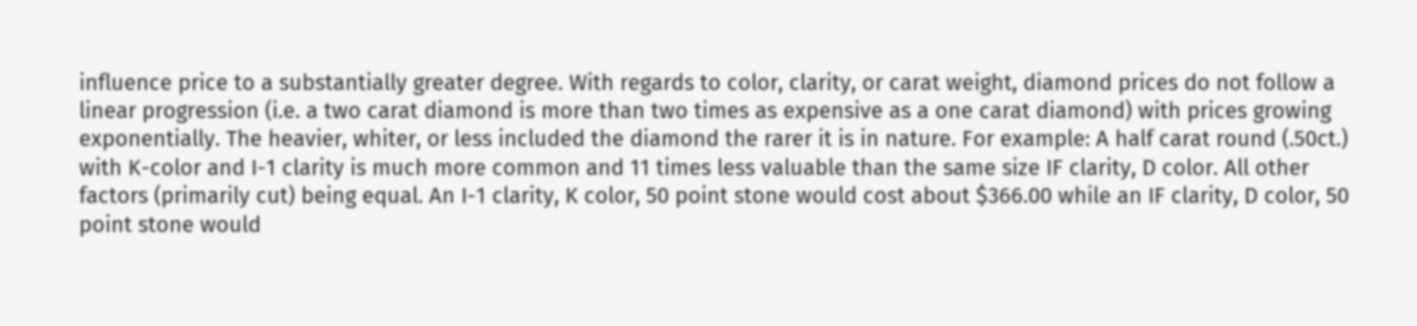influence price to a substantially greater degree. With regards to color, clarity, or carat weight, diamond prices do not follow a linear progression (i.e. a two carat diamond is more than two times as expensive as a one carat diamond) with prices growing exponentially. The heavier, whiter, or less included the diamond the rarer it is in nature. For example: A half carat round (.50ct.) with K-color and I-1 clarity is much more common and 11 times less valuable than the same size IF clarity, D color. All other factors (primarily cut) being equal. An I-1 clarity, K color, 50 point stone would cost about $366.00 while an IF clarity, D color, 50 point stone would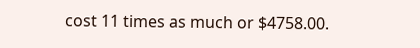cost 11 times as much or $4758.00.